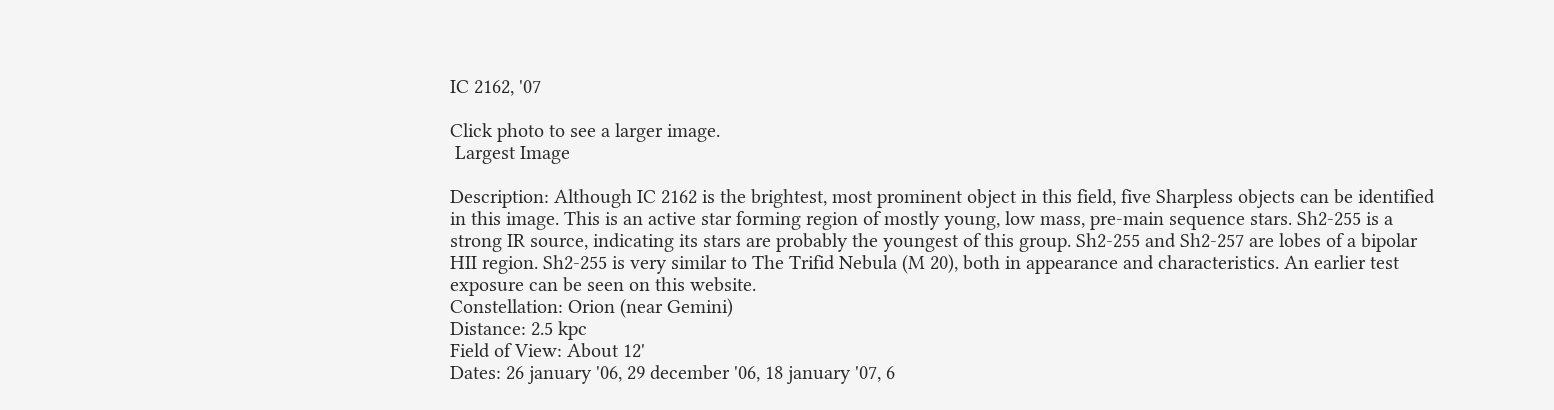IC 2162, '07

Click photo to see a larger image.
 Largest Image

Description: Although IC 2162 is the brightest, most prominent object in this field, five Sharpless objects can be identified in this image. This is an active star forming region of mostly young, low mass, pre-main sequence stars. Sh2-255 is a strong IR source, indicating its stars are probably the youngest of this group. Sh2-255 and Sh2-257 are lobes of a bipolar HII region. Sh2-255 is very similar to The Trifid Nebula (M 20), both in appearance and characteristics. An earlier test exposure can be seen on this website.
Constellation: Orion (near Gemini)
Distance: 2.5 kpc
Field of View: About 12'
Dates: 26 january '06, 29 december '06, 18 january '07, 6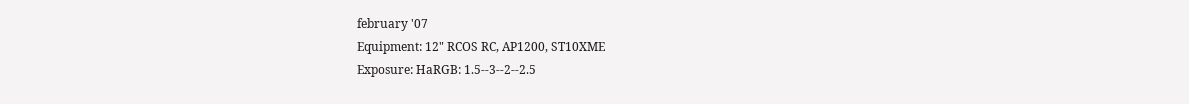february '07
Equipment: 12" RCOS RC, AP1200, ST10XME
Exposure: HaRGB: 1.5--3--2--2.5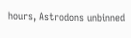hours, Astrodons unbinned